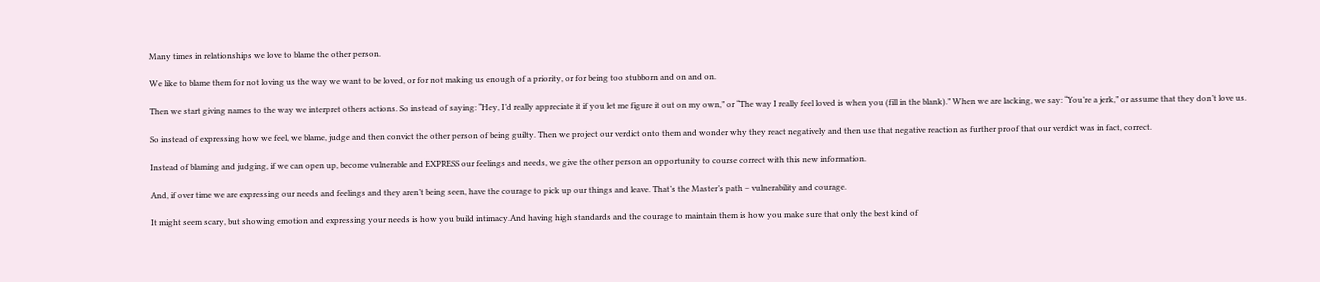Many times in relationships we love to blame the other person.

We like to blame them for not loving us the way we want to be loved, or for not making us enough of a priority, or for being too stubborn and on and on.

Then we start giving names to the way we interpret others actions. So instead of saying: “Hey, I’d really appreciate it if you let me figure it out on my own,” or “The way I really feel loved is when you (fill in the blank).” When we are lacking, we say: “You’re a jerk,” or assume that they don’t love us.

So instead of expressing how we feel, we blame, judge and then convict the other person of being guilty. Then we project our verdict onto them and wonder why they react negatively and then use that negative reaction as further proof that our verdict was in fact, correct.

Instead of blaming and judging, if we can open up, become vulnerable and EXPRESS our feelings and needs, we give the other person an opportunity to course correct with this new information.

And, if over time we are expressing our needs and feelings and they aren’t being seen, have the courage to pick up our things and leave. That’s the Master’s path – vulnerability and courage.

It might seem scary, but showing emotion and expressing your needs is how you build intimacy.And having high standards and the courage to maintain them is how you make sure that only the best kind of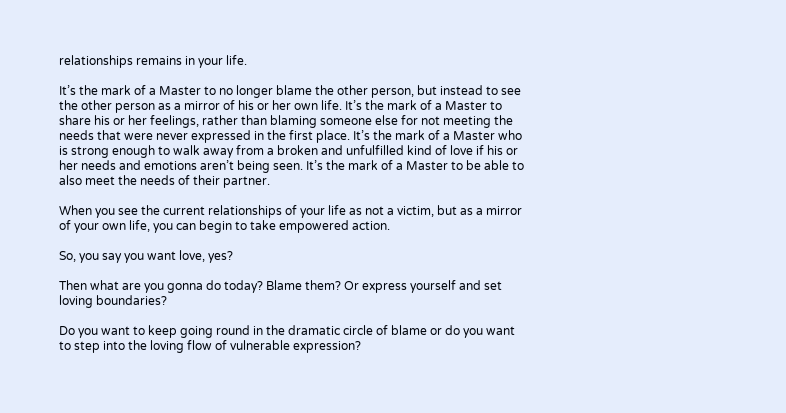relationships remains in your life.

It’s the mark of a Master to no longer blame the other person, but instead to see the other person as a mirror of his or her own life. It’s the mark of a Master to share his or her feelings, rather than blaming someone else for not meeting the needs that were never expressed in the first place. It’s the mark of a Master who is strong enough to walk away from a broken and unfulfilled kind of love if his or her needs and emotions aren’t being seen. It’s the mark of a Master to be able to also meet the needs of their partner.

When you see the current relationships of your life as not a victim, but as a mirror of your own life, you can begin to take empowered action.

So, you say you want love, yes?

Then what are you gonna do today? Blame them? Or express yourself and set loving boundaries?

Do you want to keep going round in the dramatic circle of blame or do you want to step into the loving flow of vulnerable expression?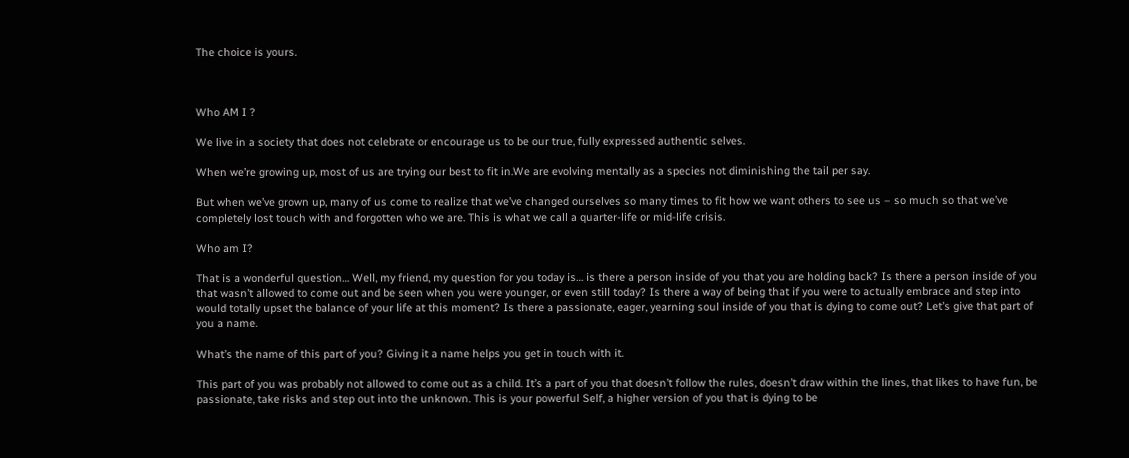The choice is yours.



Who AM I ?

We live in a society that does not celebrate or encourage us to be our true, fully expressed authentic selves.

When we’re growing up, most of us are trying our best to fit in.We are evolving mentally as a species not diminishing the tail per say.

But when we’ve grown up, many of us come to realize that we’ve changed ourselves so many times to fit how we want others to see us – so much so that we’ve completely lost touch with and forgotten who we are. This is what we call a quarter-life or mid-life crisis.

Who am I?

That is a wonderful question… Well, my friend, my question for you today is… is there a person inside of you that you are holding back? Is there a person inside of you that wasn’t allowed to come out and be seen when you were younger, or even still today? Is there a way of being that if you were to actually embrace and step into would totally upset the balance of your life at this moment? Is there a passionate, eager, yearning soul inside of you that is dying to come out? Let’s give that part of you a name.

What’s the name of this part of you? Giving it a name helps you get in touch with it.

This part of you was probably not allowed to come out as a child. It’s a part of you that doesn’t follow the rules, doesn’t draw within the lines, that likes to have fun, be passionate, take risks and step out into the unknown. This is your powerful Self, a higher version of you that is dying to be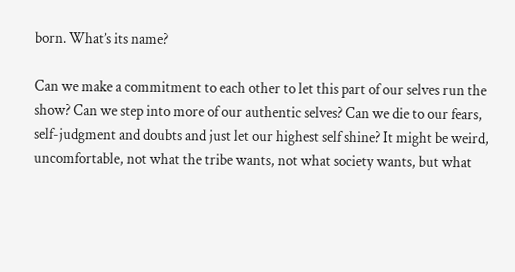born. What’s its name?

Can we make a commitment to each other to let this part of our selves run the show? Can we step into more of our authentic selves? Can we die to our fears, self-judgment and doubts and just let our highest self shine? It might be weird, uncomfortable, not what the tribe wants, not what society wants, but what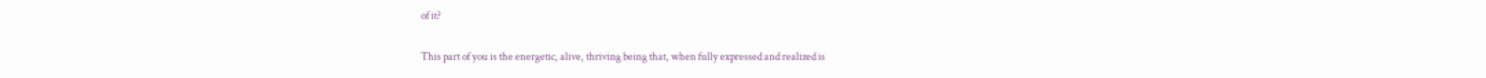of it?

This part of you is the energetic, alive, thriving being that, when fully expressed and realized is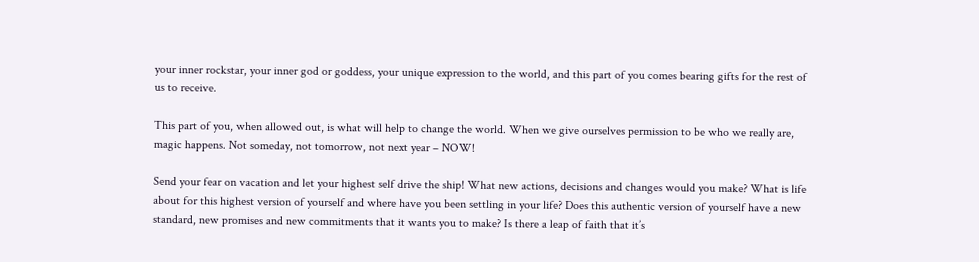your inner rockstar, your inner god or goddess, your unique expression to the world, and this part of you comes bearing gifts for the rest of us to receive.

This part of you, when allowed out, is what will help to change the world. When we give ourselves permission to be who we really are, magic happens. Not someday, not tomorrow, not next year – NOW!

Send your fear on vacation and let your highest self drive the ship! What new actions, decisions and changes would you make? What is life about for this highest version of yourself and where have you been settling in your life? Does this authentic version of yourself have a new standard, new promises and new commitments that it wants you to make? Is there a leap of faith that it’s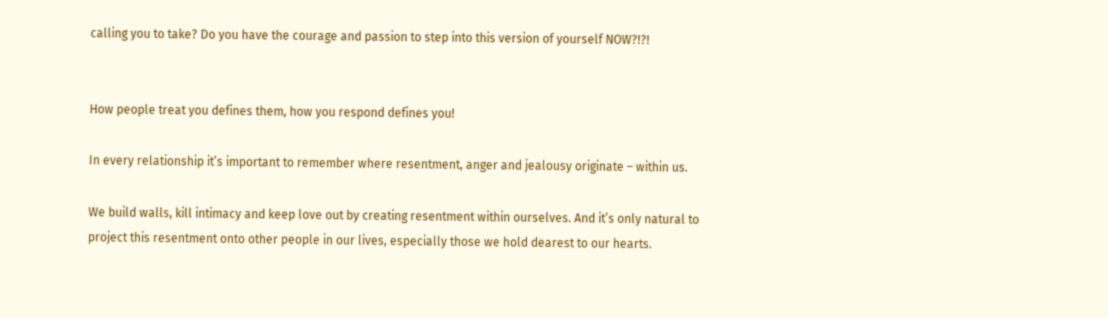calling you to take? Do you have the courage and passion to step into this version of yourself NOW?!?!


How people treat you defines them, how you respond defines you!

In every relationship it’s important to remember where resentment, anger and jealousy originate – within us.

We build walls, kill intimacy and keep love out by creating resentment within ourselves. And it’s only natural to project this resentment onto other people in our lives, especially those we hold dearest to our hearts.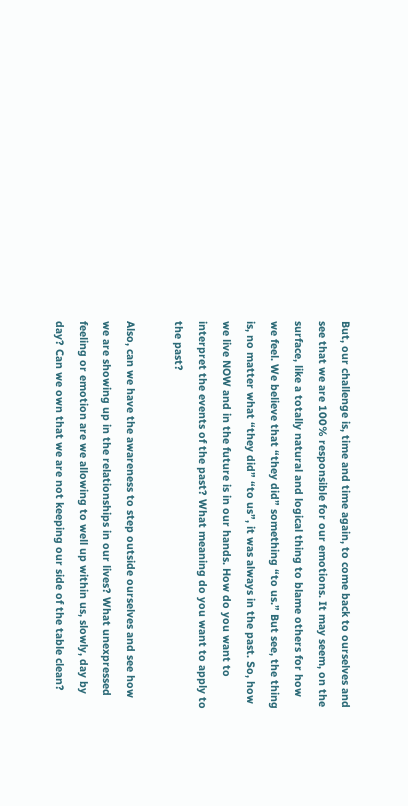But, our challenge is, time and time again, to come back to ourselves and see that we are 100% responsible for our emotions. It may seem, on the surface, like a totally natural and logical thing to blame others for how we feel. We believe that “they did” something “to us.” But see, the thing is, no matter what “they did” “to us”, it was always in the past. So, how we live NOW and in the future is in our hands. How do you want to interpret the events of the past? What meaning do you want to apply to the past?

Also, can we have the awareness to step outside ourselves and see how we are showing up in the relationships in our lives? What unexpressed feeling or emotion are we allowing to well up within us, slowly, day by day? Can we own that we are not keeping our side of the table clean?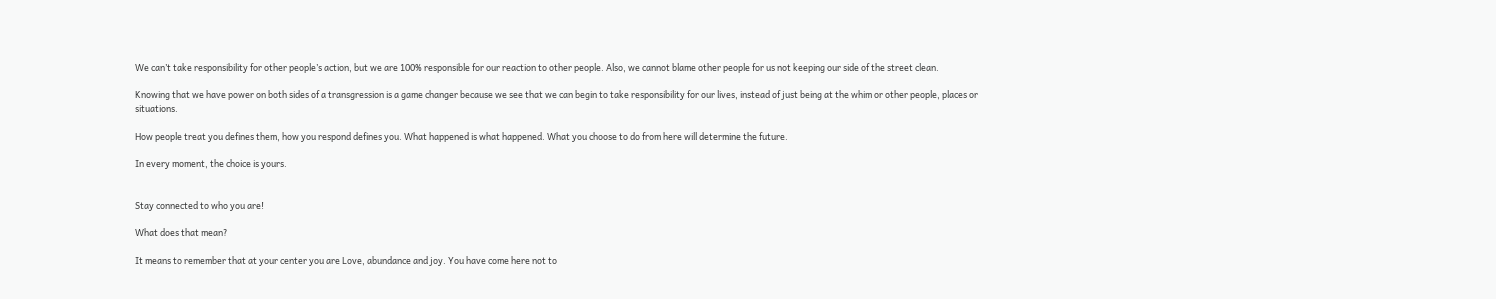We can’t take responsibility for other people’s action, but we are 100% responsible for our reaction to other people. Also, we cannot blame other people for us not keeping our side of the street clean.

Knowing that we have power on both sides of a transgression is a game changer because we see that we can begin to take responsibility for our lives, instead of just being at the whim or other people, places or situations.

How people treat you defines them, how you respond defines you. What happened is what happened. What you choose to do from here will determine the future.

In every moment, the choice is yours.


Stay connected to who you are!

What does that mean?

It means to remember that at your center you are Love, abundance and joy. You have come here not to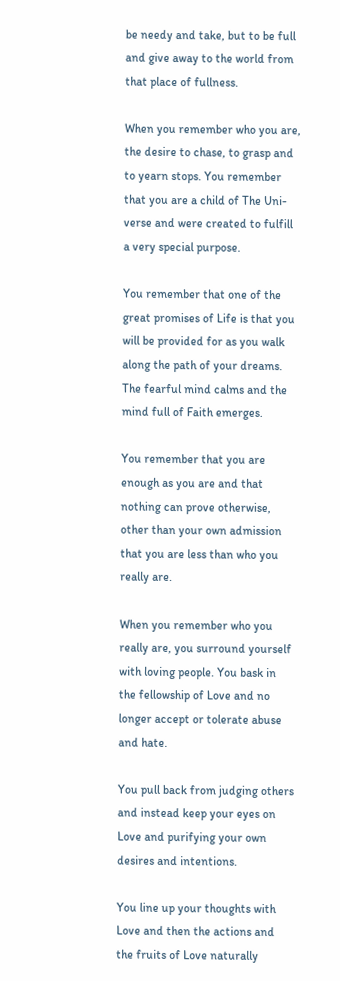be needy and take, but to be full and give away to the world from that place of fullness.

When you remember who you are, the desire to chase, to grasp and to yearn stops. You remember that you are a child of The Uni-verse and were created to fulfill a very special purpose.

You remember that one of the great promises of Life is that you will be provided for as you walk along the path of your dreams. The fearful mind calms and the mind full of Faith emerges.

You remember that you are enough as you are and that nothing can prove otherwise, other than your own admission that you are less than who you really are.

When you remember who you really are, you surround yourself with loving people. You bask in the fellowship of Love and no longer accept or tolerate abuse and hate.

You pull back from judging others and instead keep your eyes on Love and purifying your own desires and intentions.

You line up your thoughts with Love and then the actions and the fruits of Love naturally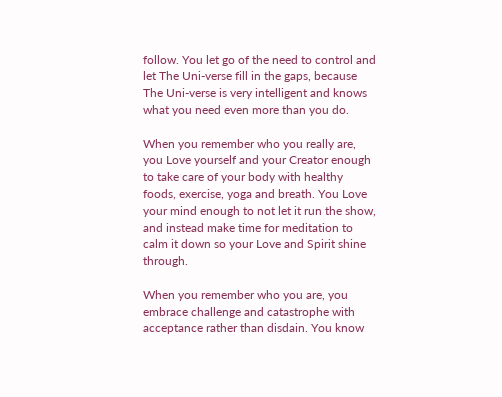follow. You let go of the need to control and let The Uni-verse fill in the gaps, because The Uni-verse is very intelligent and knows what you need even more than you do.

When you remember who you really are, you Love yourself and your Creator enough to take care of your body with healthy foods, exercise, yoga and breath. You Love your mind enough to not let it run the show, and instead make time for meditation to calm it down so your Love and Spirit shine through.

When you remember who you are, you embrace challenge and catastrophe with acceptance rather than disdain. You know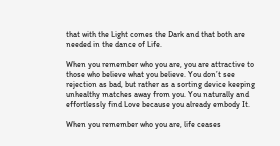that with the Light comes the Dark and that both are needed in the dance of Life.

When you remember who you are, you are attractive to those who believe what you believe. You don’t see rejection as bad, but rather as a sorting device keeping unhealthy matches away from you. You naturally and effortlessly find Love because you already embody It.

When you remember who you are, life ceases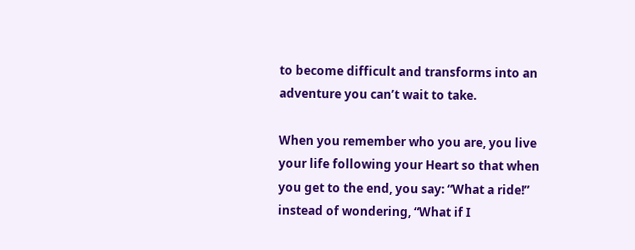to become difficult and transforms into an adventure you can’t wait to take.

When you remember who you are, you live your life following your Heart so that when you get to the end, you say: “What a ride!” instead of wondering, “What if I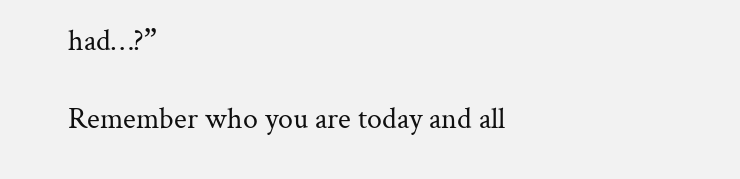had…?”

Remember who you are today and all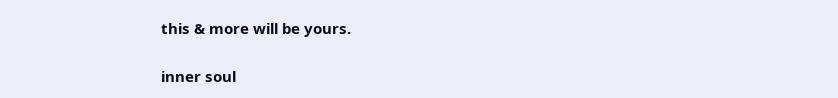this & more will be yours.

inner soul